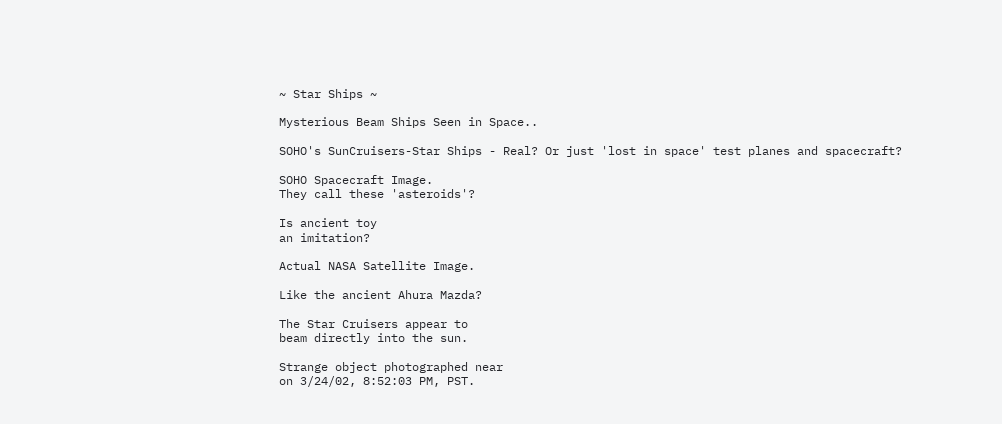~ Star Ships ~

Mysterious Beam Ships Seen in Space..

SOHO's SunCruisers-Star Ships - Real? Or just 'lost in space' test planes and spacecraft?

SOHO Spacecraft Image.
They call these 'asteroids'?

Is ancient toy
an imitation?

Actual NASA Satellite Image.

Like the ancient Ahura Mazda?

The Star Cruisers appear to
beam directly into the sun.

Strange object photographed near
on 3/24/02, 8:52:03 PM, PST.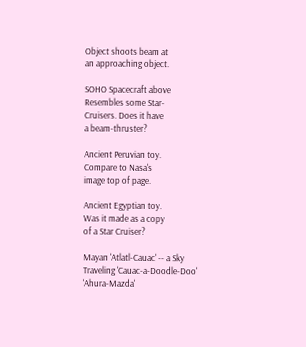Object shoots beam at
an approaching object.

SOHO Spacecraft above
Resembles some Star-
Cruisers. Does it have
a beam-thruster?

Ancient Peruvian toy.
Compare to Nasa's
image top of page.

Ancient Egyptian toy.
Was it made as a copy
of a Star Cruiser?

Mayan 'Atlatl-Cauac' -- a Sky
Traveling 'Cauac-a-Doodle-Doo'
'Ahura-Mazda'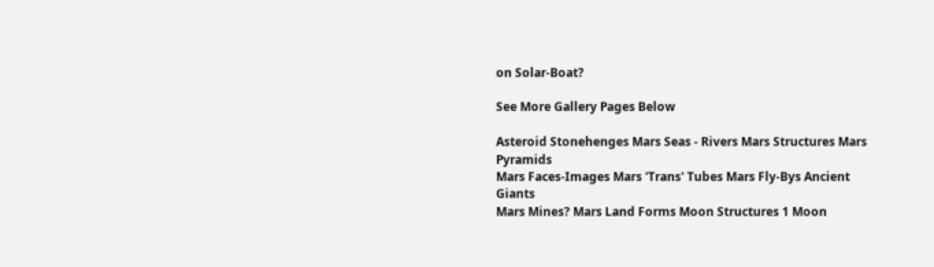on Solar-Boat?

See More Gallery Pages Below

Asteroid Stonehenges Mars Seas - Rivers Mars Structures Mars Pyramids
Mars Faces-Images Mars 'Trans' Tubes Mars Fly-Bys Ancient Giants
Mars Mines? Mars Land Forms Moon Structures 1 Moon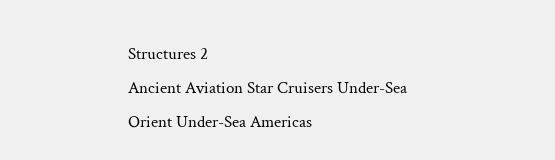Structures 2
Ancient Aviation Star Cruisers Under-Sea Orient Under-Sea Americas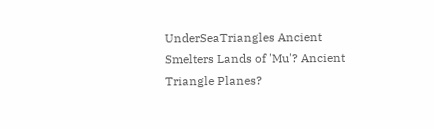UnderSeaTriangles Ancient Smelters Lands of 'Mu'? Ancient Triangle Planes?